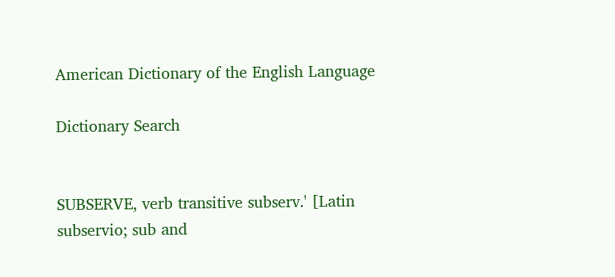American Dictionary of the English Language

Dictionary Search


SUBSERVE, verb transitive subserv.' [Latin subservio; sub and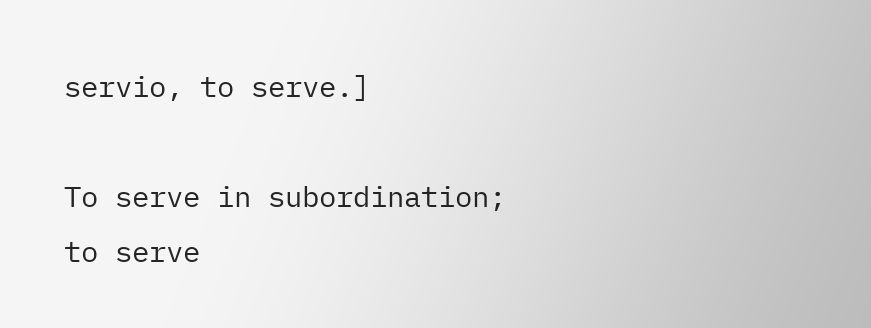servio, to serve.]

To serve in subordination; to serve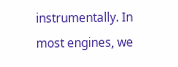instrumentally. In most engines, we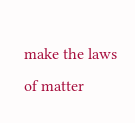make the laws of matter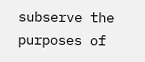subserve the purposes of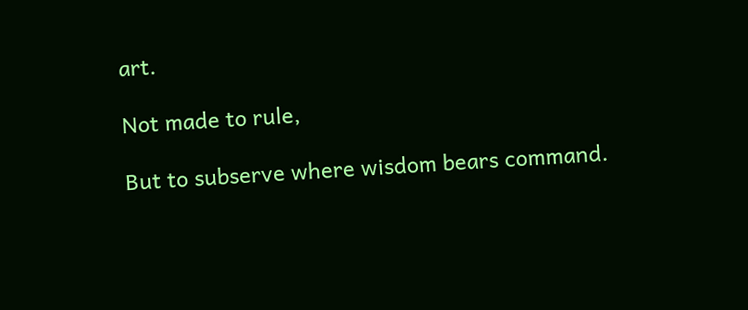art.

Not made to rule,

But to subserve where wisdom bears command.